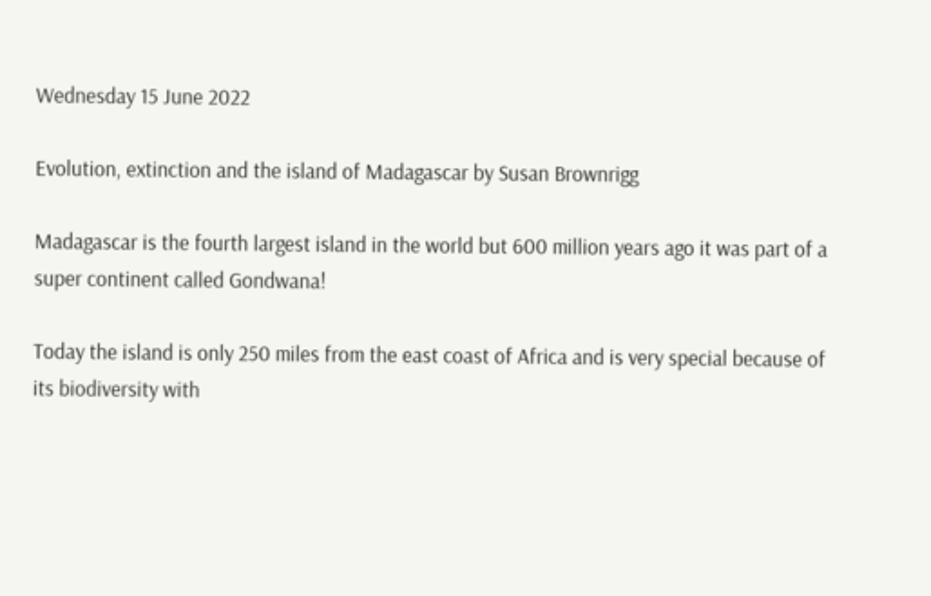Wednesday 15 June 2022

Evolution, extinction and the island of Madagascar by Susan Brownrigg

Madagascar is the fourth largest island in the world but 600 million years ago it was part of a super continent called Gondwana!

Today the island is only 250 miles from the east coast of Africa and is very special because of its biodiversity with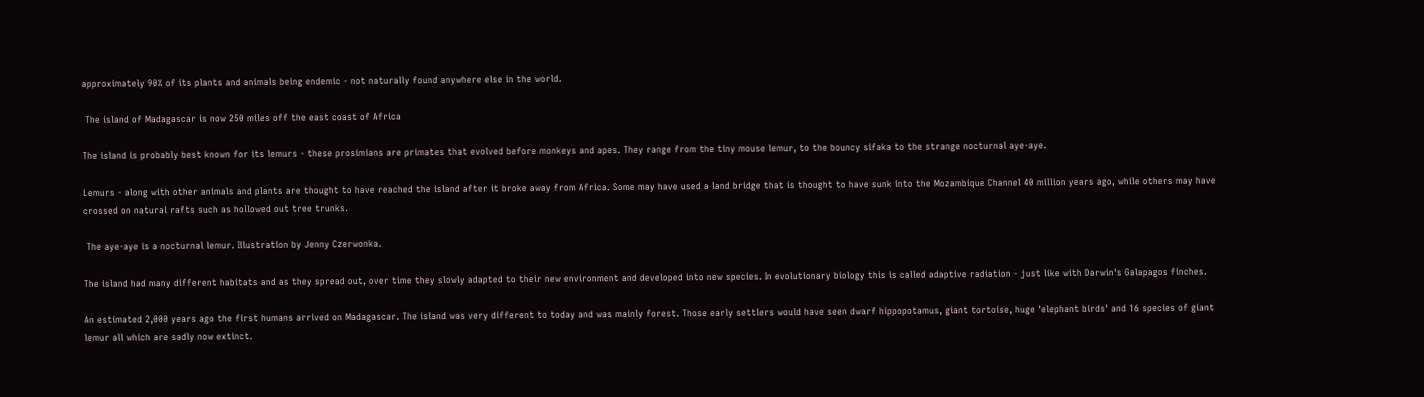approximately 90% of its plants and animals being endemic - not naturally found anywhere else in the world.

 The island of Madagascar is now 250 miles off the east coast of Africa

The island is probably best known for its lemurs - these prosimians are primates that evolved before monkeys and apes. They range from the tiny mouse lemur, to the bouncy sifaka to the strange nocturnal aye-aye.

Lemurs - along with other animals and plants are thought to have reached the island after it broke away from Africa. Some may have used a land bridge that is thought to have sunk into the Mozambique Channel 40 million years ago, while others may have crossed on natural rafts such as hollowed out tree trunks.

 The aye-aye is a nocturnal lemur. Illustration by Jenny Czerwonka.

The island had many different habitats and as they spread out, over time they slowly adapted to their new environment and developed into new species. In evolutionary biology this is called adaptive radiation - just like with Darwin's Galapagos finches.

An estimated 2,000 years ago the first humans arrived on Madagascar. The island was very different to today and was mainly forest. Those early settlers would have seen dwarf hippopotamus, giant tortoise, huge 'elephant birds' and 16 species of giant lemur all which are sadly now extinct.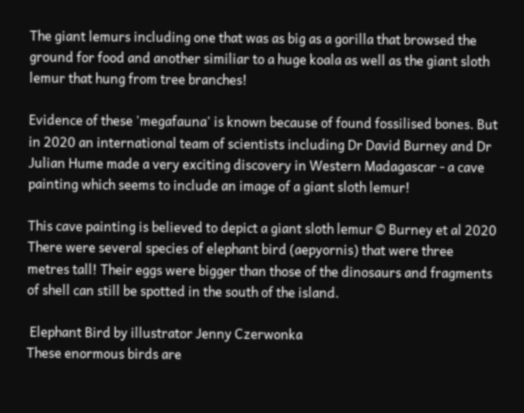The giant lemurs including one that was as big as a gorilla that browsed the ground for food and another similiar to a huge koala as well as the giant sloth lemur that hung from tree branches!

Evidence of these 'megafauna' is known because of found fossilised bones. But in 2020 an international team of scientists including Dr David Burney and Dr Julian Hume made a very exciting discovery in Western Madagascar - a cave painting which seems to include an image of a giant sloth lemur!

This cave painting is believed to depict a giant sloth lemur © Burney et al 2020
There were several species of elephant bird (aepyornis) that were three metres tall! Their eggs were bigger than those of the dinosaurs and fragments of shell can still be spotted in the south of the island.

 Elephant Bird by illustrator Jenny Czerwonka
These enormous birds are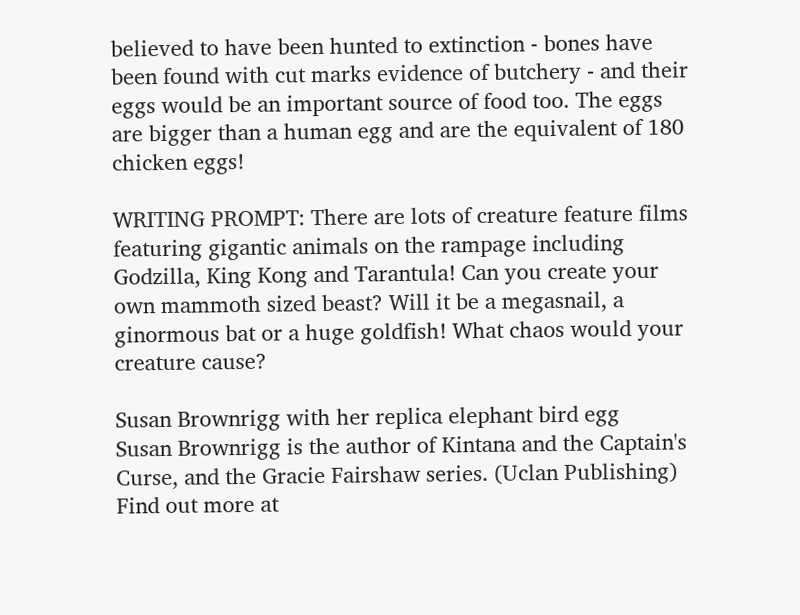believed to have been hunted to extinction - bones have been found with cut marks evidence of butchery - and their eggs would be an important source of food too. The eggs are bigger than a human egg and are the equivalent of 180 chicken eggs!

WRITING PROMPT: There are lots of creature feature films featuring gigantic animals on the rampage including Godzilla, King Kong and Tarantula! Can you create your own mammoth sized beast? Will it be a megasnail, a ginormous bat or a huge goldfish! What chaos would your creature cause?

Susan Brownrigg with her replica elephant bird egg
Susan Brownrigg is the author of Kintana and the Captain's Curse, and the Gracie Fairshaw series. (Uclan Publishing) Find out more at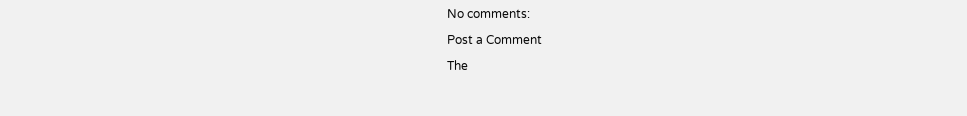No comments:

Post a Comment

The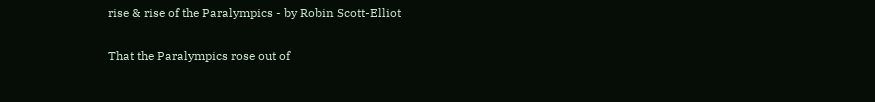rise & rise of the Paralympics - by Robin Scott-Elliot

That the Paralympics rose out of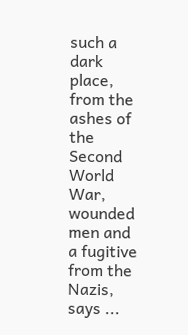such a dark place, from the ashes of the Second World War, wounded men and a fugitive from the Nazis, says ...